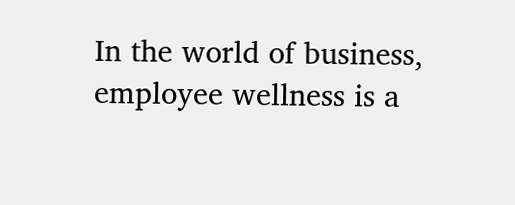In the world of business, employee wellness is a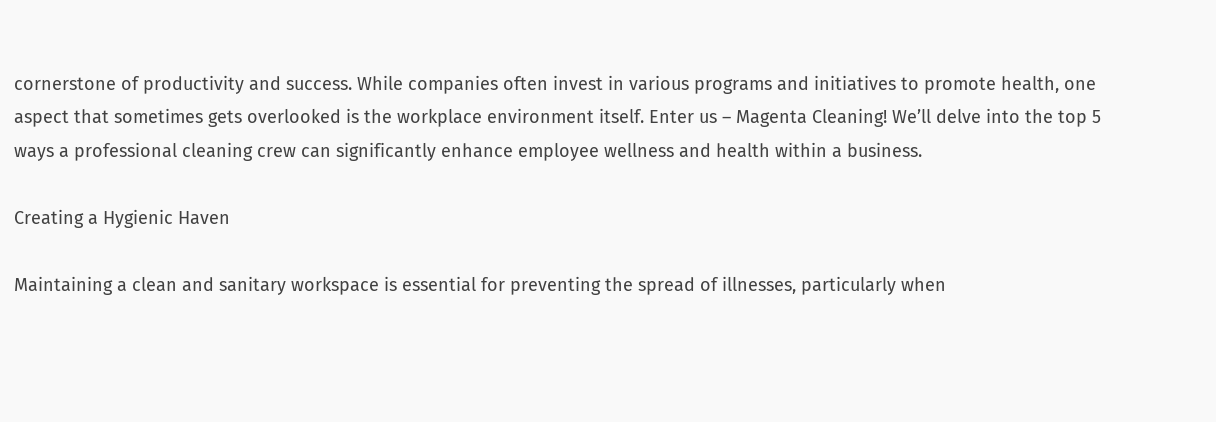cornerstone of productivity and success. While companies often invest in various programs and initiatives to promote health, one aspect that sometimes gets overlooked is the workplace environment itself. Enter us – Magenta Cleaning! We’ll delve into the top 5 ways a professional cleaning crew can significantly enhance employee wellness and health within a business.

Creating a Hygienic Haven

Maintaining a clean and sanitary workspace is essential for preventing the spread of illnesses, particularly when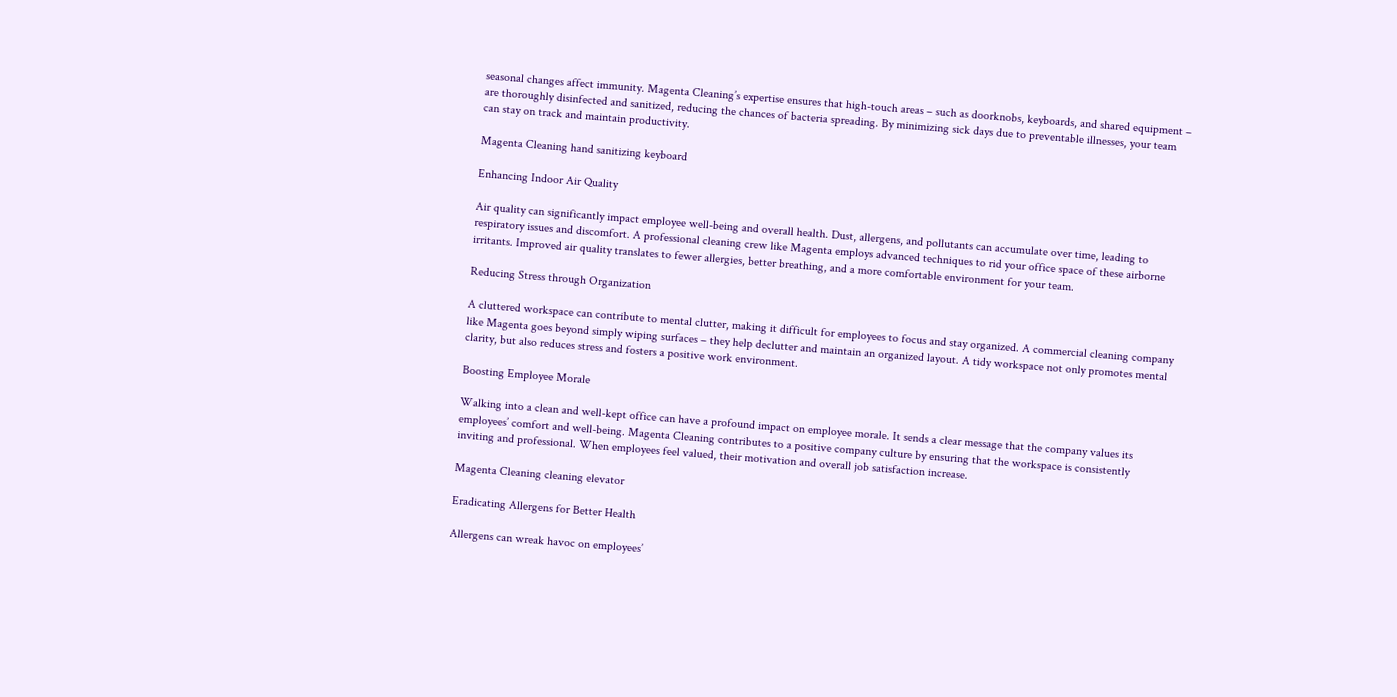seasonal changes affect immunity. Magenta Cleaning’s expertise ensures that high-touch areas – such as doorknobs, keyboards, and shared equipment – are thoroughly disinfected and sanitized, reducing the chances of bacteria spreading. By minimizing sick days due to preventable illnesses, your team can stay on track and maintain productivity.

Magenta Cleaning hand sanitizing keyboard

Enhancing Indoor Air Quality

Air quality can significantly impact employee well-being and overall health. Dust, allergens, and pollutants can accumulate over time, leading to respiratory issues and discomfort. A professional cleaning crew like Magenta employs advanced techniques to rid your office space of these airborne irritants. Improved air quality translates to fewer allergies, better breathing, and a more comfortable environment for your team.

Reducing Stress through Organization

A cluttered workspace can contribute to mental clutter, making it difficult for employees to focus and stay organized. A commercial cleaning company like Magenta goes beyond simply wiping surfaces – they help declutter and maintain an organized layout. A tidy workspace not only promotes mental clarity, but also reduces stress and fosters a positive work environment.

Boosting Employee Morale

Walking into a clean and well-kept office can have a profound impact on employee morale. It sends a clear message that the company values its employees’ comfort and well-being. Magenta Cleaning contributes to a positive company culture by ensuring that the workspace is consistently inviting and professional. When employees feel valued, their motivation and overall job satisfaction increase.

Magenta Cleaning cleaning elevator

Eradicating Allergens for Better Health

Allergens can wreak havoc on employees’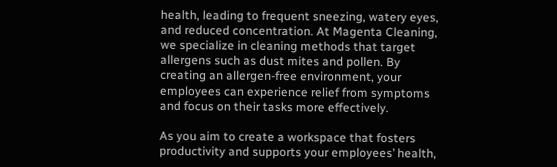health, leading to frequent sneezing, watery eyes, and reduced concentration. At Magenta Cleaning, we specialize in cleaning methods that target allergens such as dust mites and pollen. By creating an allergen-free environment, your employees can experience relief from symptoms and focus on their tasks more effectively.

As you aim to create a workspace that fosters productivity and supports your employees’ health,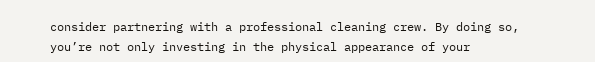consider partnering with a professional cleaning crew. By doing so, you’re not only investing in the physical appearance of your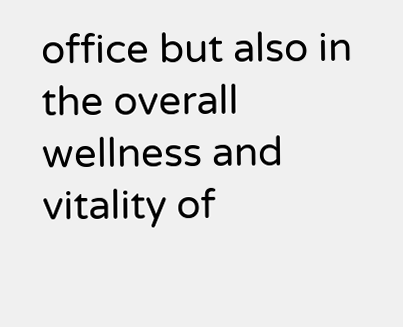office but also in the overall wellness and vitality of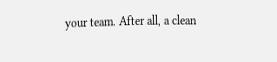your team. After all, a clean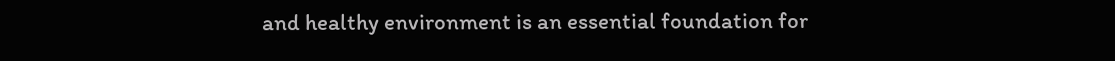and healthy environment is an essential foundation for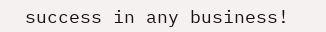success in any business!